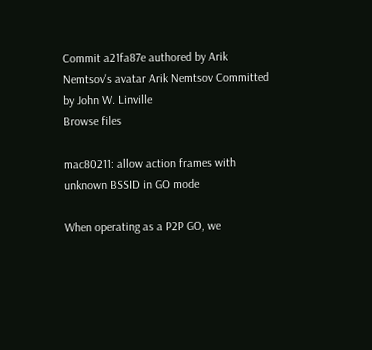Commit a21fa87e authored by Arik Nemtsov's avatar Arik Nemtsov Committed by John W. Linville
Browse files

mac80211: allow action frames with unknown BSSID in GO mode

When operating as a P2P GO, we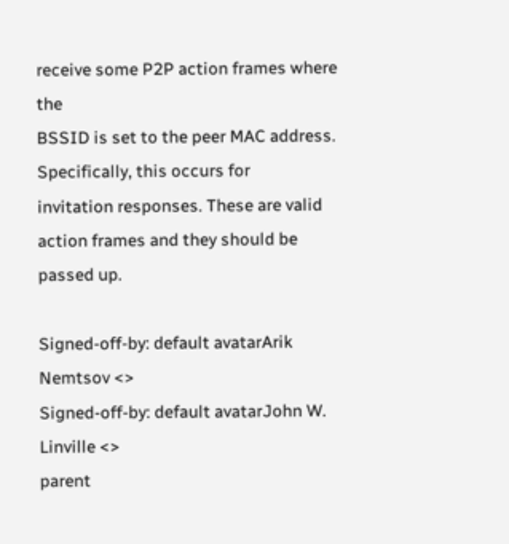receive some P2P action frames where the
BSSID is set to the peer MAC address. Specifically, this occurs for
invitation responses. These are valid action frames and they should be
passed up.

Signed-off-by: default avatarArik Nemtsov <>
Signed-off-by: default avatarJohn W. Linville <>
parent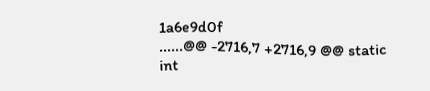1a6e9d0f
......@@ -2716,7 +2716,9 @@ static int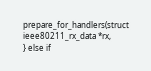prepare_for_handlers(struct ieee80211_rx_data *rx,
} else if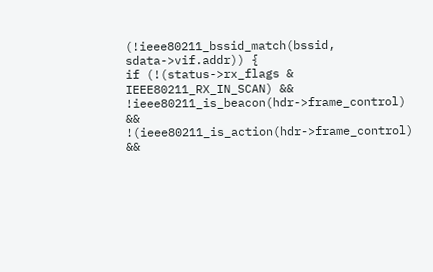(!ieee80211_bssid_match(bssid,
sdata->vif.addr)) {
if (!(status->rx_flags & IEEE80211_RX_IN_SCAN) &&
!ieee80211_is_beacon(hdr->frame_control) &&
!(ieee80211_is_action(hdr->frame_control) &&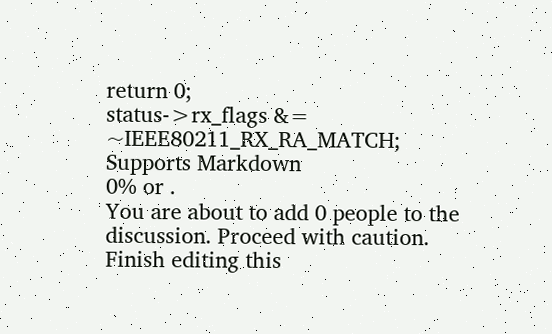return 0;
status->rx_flags &= ~IEEE80211_RX_RA_MATCH;
Supports Markdown
0% or .
You are about to add 0 people to the discussion. Proceed with caution.
Finish editing this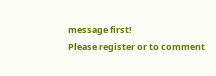message first!
Please register or to comment